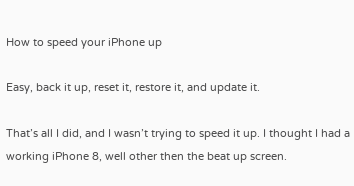How to speed your iPhone up

Easy, back it up, reset it, restore it, and update it.

That’s all I did, and I wasn’t trying to speed it up. I thought I had a working iPhone 8, well other then the beat up screen.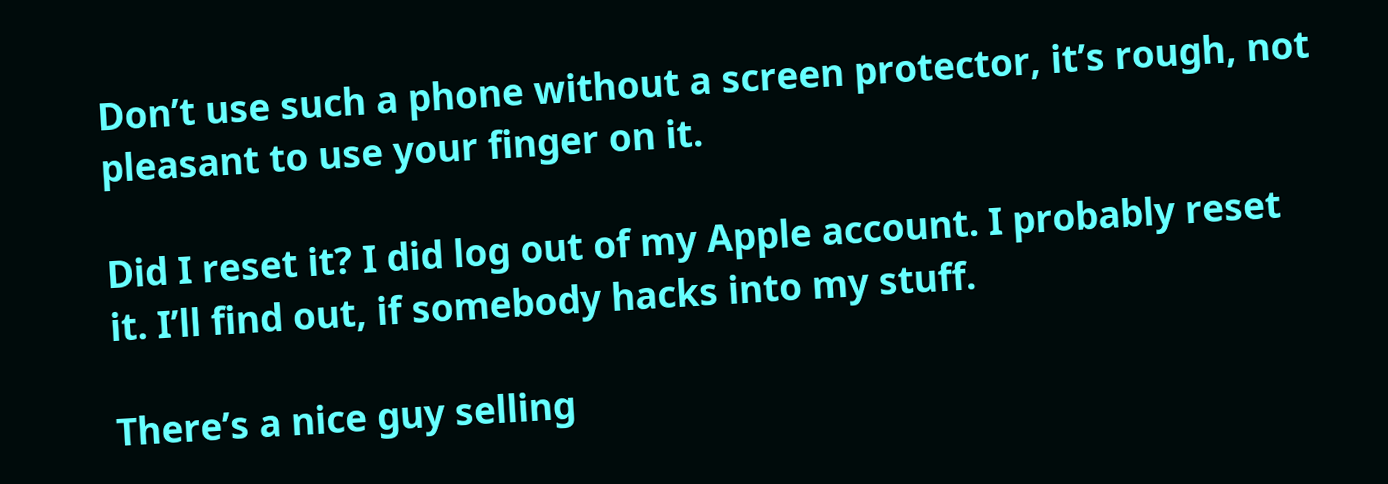Don’t use such a phone without a screen protector, it’s rough, not pleasant to use your finger on it.

Did I reset it? I did log out of my Apple account. I probably reset it. I’ll find out, if somebody hacks into my stuff.

There’s a nice guy selling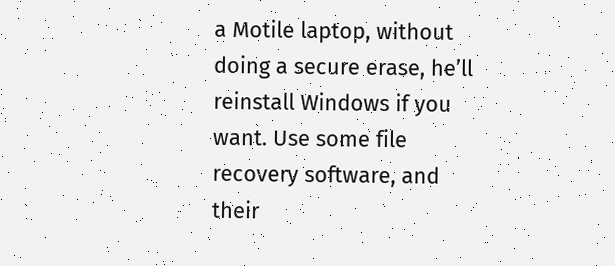a Motile laptop, without doing a secure erase, he’ll reinstall Windows if you want. Use some file recovery software, and their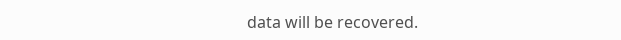data will be recovered.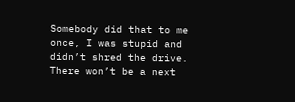Somebody did that to me once, I was stupid and didn’t shred the drive. There won’t be a next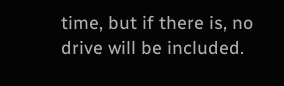time, but if there is, no drive will be included.